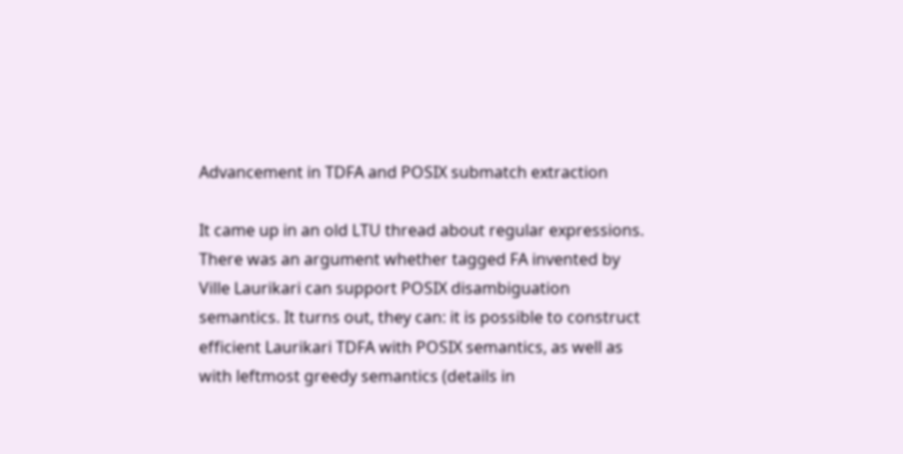Advancement in TDFA and POSIX submatch extraction

It came up in an old LTU thread about regular expressions. There was an argument whether tagged FA invented by Ville Laurikari can support POSIX disambiguation semantics. It turns out, they can: it is possible to construct efficient Laurikari TDFA with POSIX semantics, as well as with leftmost greedy semantics (details in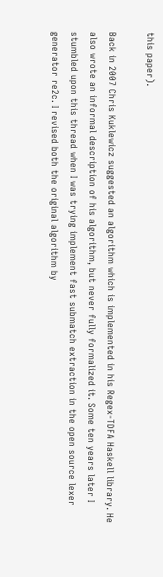this paper).

Back in 2007 Chris Kuklewicz suggested an algorithm which is implemented in his Regex-TDFA Haskell library. He also wrote an informal description of his algorithm, but never fully formalized it. Some ten years later I stumbled upon this thread when I was trying implement fast submatch extraction in the open source lexer generator re2c. I revised both the original algorithm by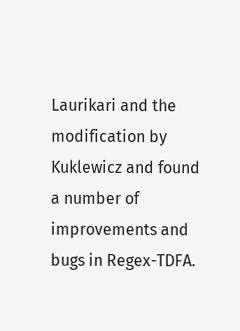Laurikari and the modification by Kuklewicz and found a number of improvements and bugs in Regex-TDFA.